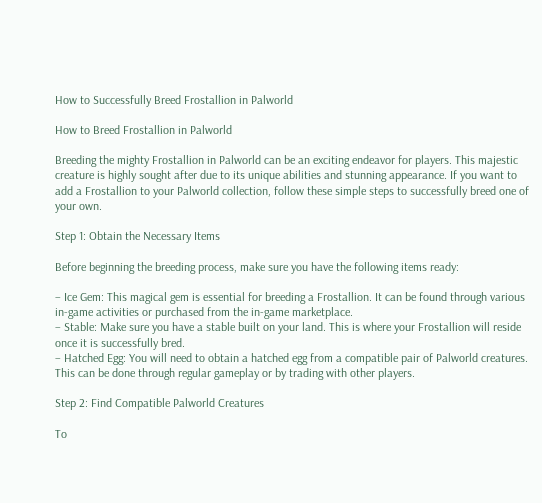How to Successfully Breed Frostallion in Palworld

How to Breed Frostallion in Palworld

Breeding the mighty Frostallion in Palworld can be an exciting endeavor for players. This majestic creature is highly sought after due to its unique abilities and stunning appearance. If you want to add a Frostallion to your Palworld collection, follow these simple steps to successfully breed one of your own.

Step 1: Obtain the Necessary Items

Before beginning the breeding process, make sure you have the following items ready:

– Ice Gem: This magical gem is essential for breeding a Frostallion. It can be found through various in-game activities or purchased from the in-game marketplace.
– Stable: Make sure you have a stable built on your land. This is where your Frostallion will reside once it is successfully bred.
– Hatched Egg: You will need to obtain a hatched egg from a compatible pair of Palworld creatures. This can be done through regular gameplay or by trading with other players.

Step 2: Find Compatible Palworld Creatures

To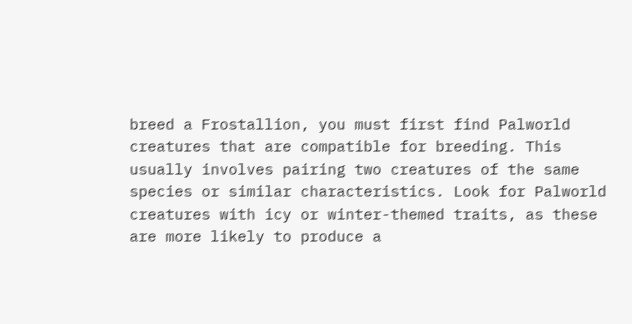breed a Frostallion, you must first find Palworld creatures that are compatible for breeding. This usually involves pairing two creatures of the same species or similar characteristics. Look for Palworld creatures with icy or winter-themed traits, as these are more likely to produce a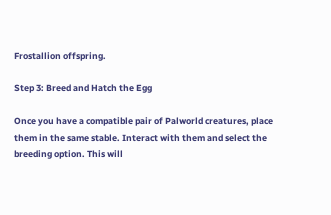Frostallion offspring.

Step 3: Breed and Hatch the Egg

Once you have a compatible pair of Palworld creatures, place them in the same stable. Interact with them and select the breeding option. This will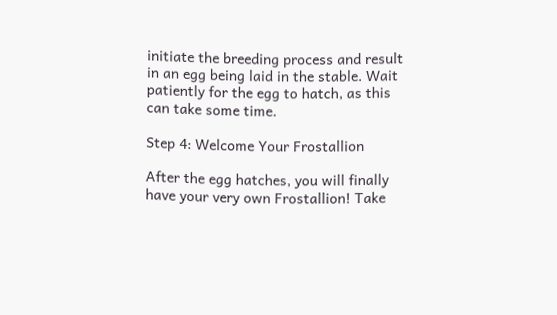initiate the breeding process and result in an egg being laid in the stable. Wait patiently for the egg to hatch, as this can take some time.

Step 4: Welcome Your Frostallion

After the egg hatches, you will finally have your very own Frostallion! Take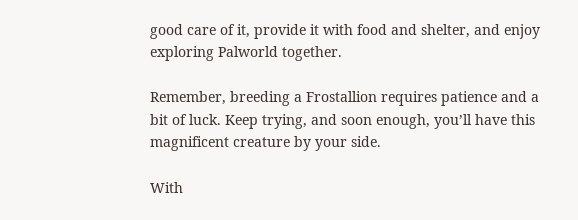good care of it, provide it with food and shelter, and enjoy exploring Palworld together.

Remember, breeding a Frostallion requires patience and a bit of luck. Keep trying, and soon enough, you’ll have this magnificent creature by your side.

With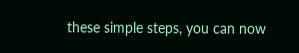these simple steps, you can now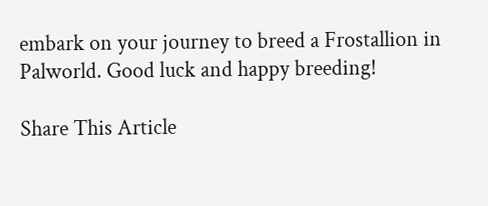embark on your journey to breed a Frostallion in Palworld. Good luck and happy breeding!

Share This Article